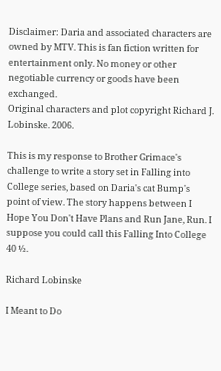Disclaimer: Daria and associated characters are owned by MTV. This is fan fiction written for entertainment only. No money or other negotiable currency or goods have been exchanged.
Original characters and plot copyright Richard J. Lobinske. 2006.

This is my response to Brother Grimace's challenge to write a story set in Falling into College series, based on Daria's cat Bump's point of view. The story happens between I Hope You Don't Have Plans and Run Jane, Run. I suppose you could call this Falling Into College 40 ½.

Richard Lobinske

I Meant to Do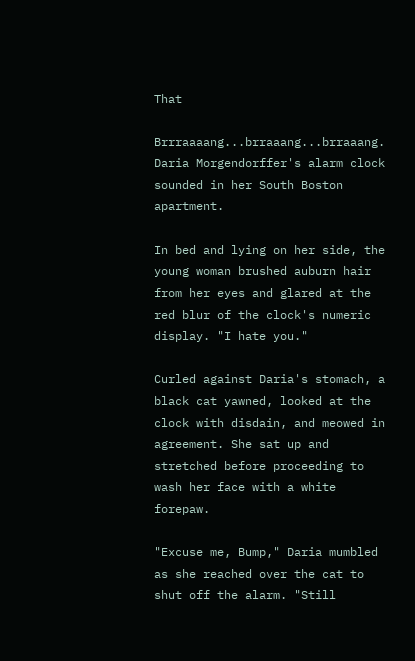That

Brrraaaang...brraaang...brraaang. Daria Morgendorffer's alarm clock sounded in her South Boston apartment.

In bed and lying on her side, the young woman brushed auburn hair from her eyes and glared at the red blur of the clock's numeric display. "I hate you."

Curled against Daria's stomach, a black cat yawned, looked at the clock with disdain, and meowed in agreement. She sat up and stretched before proceeding to wash her face with a white forepaw.

"Excuse me, Bump," Daria mumbled as she reached over the cat to shut off the alarm. "Still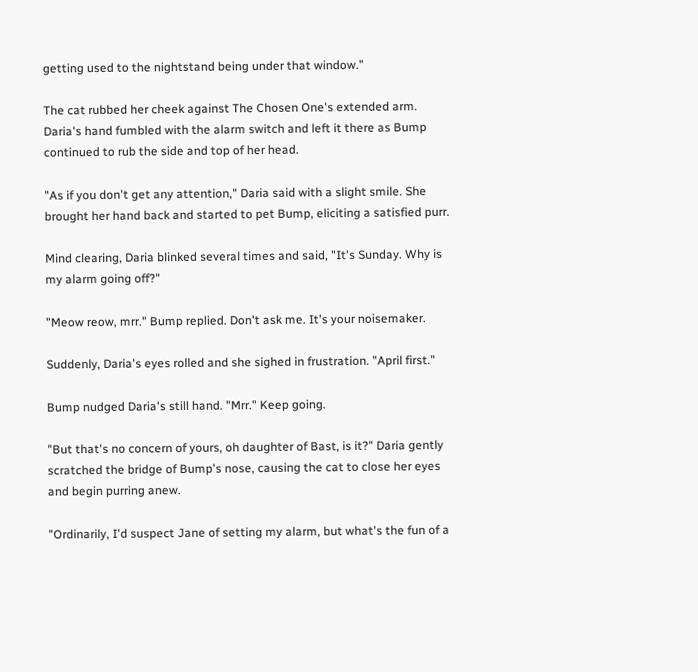getting used to the nightstand being under that window."

The cat rubbed her cheek against The Chosen One's extended arm. Daria's hand fumbled with the alarm switch and left it there as Bump continued to rub the side and top of her head.

"As if you don't get any attention," Daria said with a slight smile. She brought her hand back and started to pet Bump, eliciting a satisfied purr.

Mind clearing, Daria blinked several times and said, "It's Sunday. Why is my alarm going off?"

"Meow reow, mrr." Bump replied. Don't ask me. It's your noisemaker.

Suddenly, Daria's eyes rolled and she sighed in frustration. "April first."

Bump nudged Daria's still hand. "Mrr." Keep going.

"But that's no concern of yours, oh daughter of Bast, is it?" Daria gently scratched the bridge of Bump's nose, causing the cat to close her eyes and begin purring anew.

"Ordinarily, I'd suspect Jane of setting my alarm, but what's the fun of a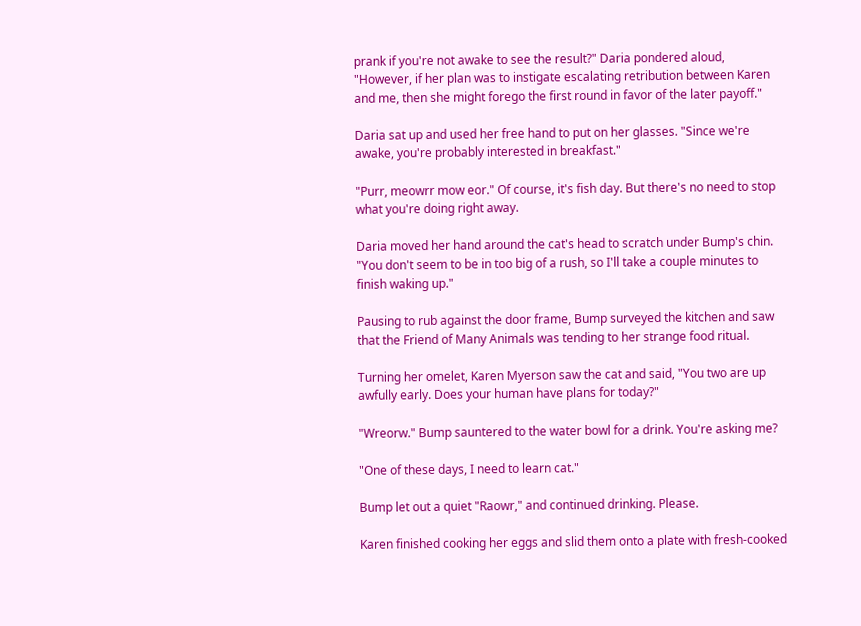prank if you're not awake to see the result?" Daria pondered aloud, "However, if her plan was to instigate escalating retribution between Karen and me, then she might forego the first round in favor of the later payoff."

Daria sat up and used her free hand to put on her glasses. "Since we're awake, you're probably interested in breakfast."

"Purr, meowrr mow eor." Of course, it's fish day. But there's no need to stop what you're doing right away.

Daria moved her hand around the cat's head to scratch under Bump's chin. "You don't seem to be in too big of a rush, so I'll take a couple minutes to finish waking up."

Pausing to rub against the door frame, Bump surveyed the kitchen and saw that the Friend of Many Animals was tending to her strange food ritual.

Turning her omelet, Karen Myerson saw the cat and said, "You two are up awfully early. Does your human have plans for today?"

"Wreorw." Bump sauntered to the water bowl for a drink. You're asking me?

"One of these days, I need to learn cat."

Bump let out a quiet "Raowr," and continued drinking. Please.

Karen finished cooking her eggs and slid them onto a plate with fresh-cooked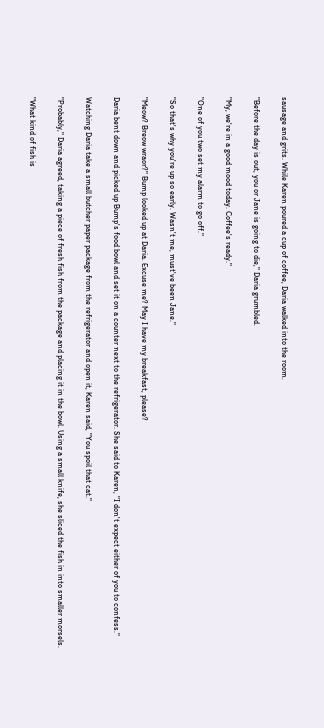sausage and grits. While Karen poured a cup of coffee, Daria walked into the room.

"Before the day is out, you or Jane is going to die," Daria grumbled.

"My, we're in a good mood today. Coffee's ready."

"One of you two set my alarm to go off."

"So that's why you're up so early. Wasn't me, must've been Jane."

"Meow? Breow wraor?" Bump looked up at Daria. Excuse me? May I have my breakfast, please?

Daria bent down and picked up Bump's food bowl and set it on a counter next to the refrigerator. She said to Karen, "I don't expect either of you to confess."

Watching Daria take a small butcher paper package from the refrigerator and open it, Karen said, "You spoil that cat."

"Probably," Daria agreed, taking a piece of fresh fish from the package and placing it in the bowl. Using a small knife, she sliced the fish in into smaller morsels.

"What kind of fish is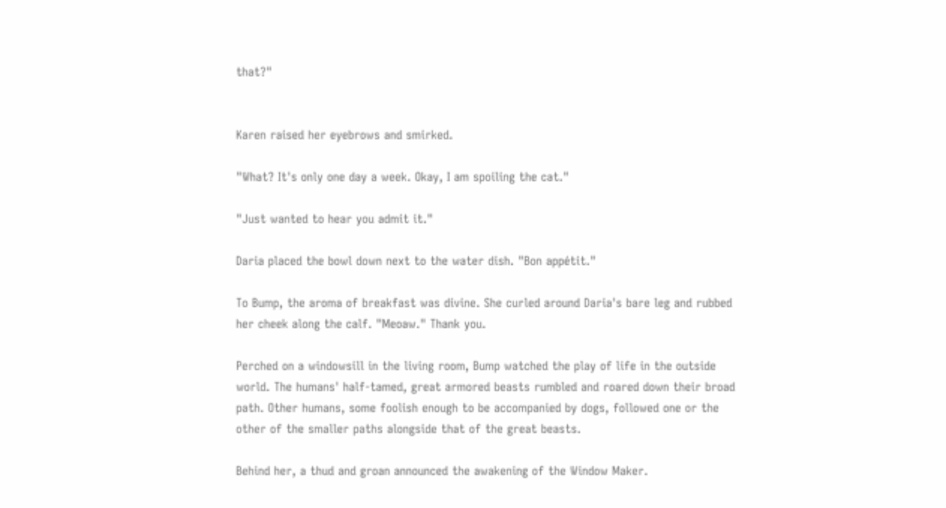that?"


Karen raised her eyebrows and smirked.

"What? It's only one day a week. Okay, I am spoiling the cat."

"Just wanted to hear you admit it."

Daria placed the bowl down next to the water dish. "Bon appétit."

To Bump, the aroma of breakfast was divine. She curled around Daria's bare leg and rubbed her cheek along the calf. "Meoaw." Thank you.

Perched on a windowsill in the living room, Bump watched the play of life in the outside world. The humans' half-tamed, great armored beasts rumbled and roared down their broad path. Other humans, some foolish enough to be accompanied by dogs, followed one or the other of the smaller paths alongside that of the great beasts.

Behind her, a thud and groan announced the awakening of the Window Maker.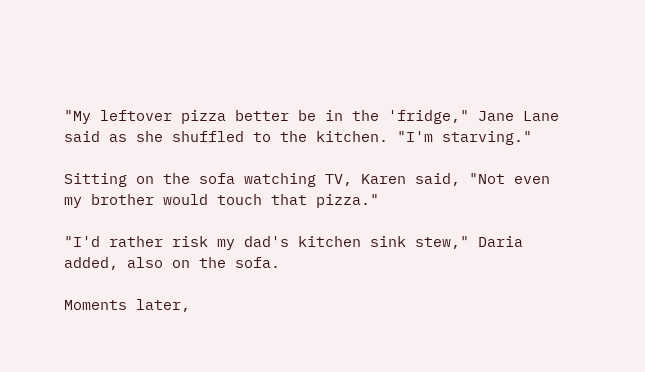"My leftover pizza better be in the 'fridge," Jane Lane said as she shuffled to the kitchen. "I'm starving."

Sitting on the sofa watching TV, Karen said, "Not even my brother would touch that pizza."

"I'd rather risk my dad's kitchen sink stew," Daria added, also on the sofa.

Moments later,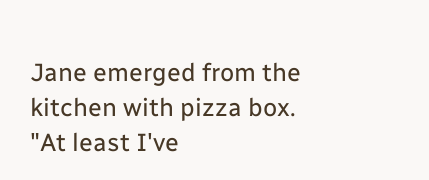Jane emerged from the kitchen with pizza box. "At least I've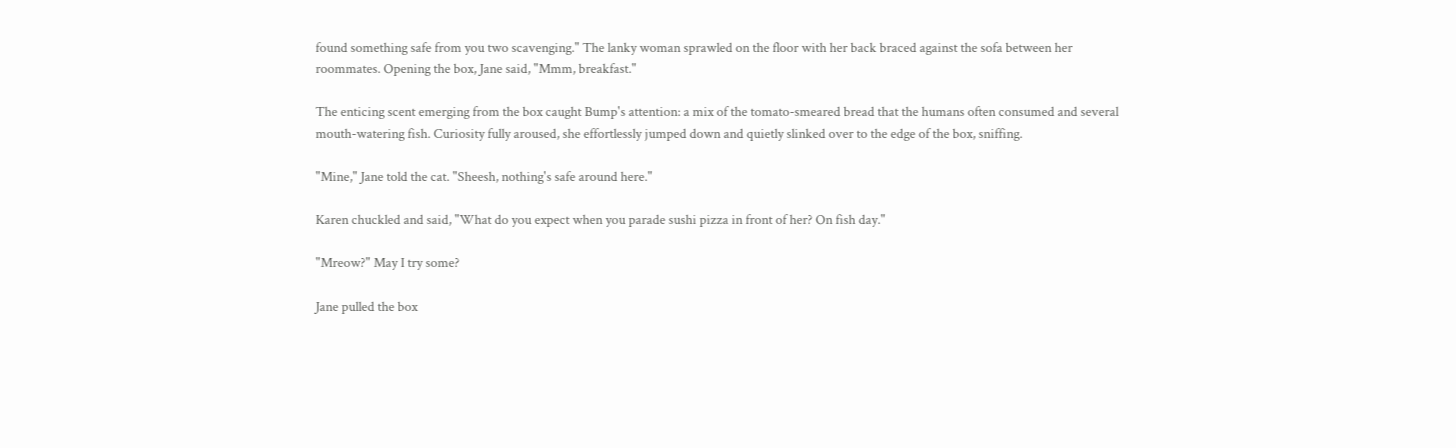found something safe from you two scavenging." The lanky woman sprawled on the floor with her back braced against the sofa between her roommates. Opening the box, Jane said, "Mmm, breakfast."

The enticing scent emerging from the box caught Bump's attention: a mix of the tomato-smeared bread that the humans often consumed and several mouth-watering fish. Curiosity fully aroused, she effortlessly jumped down and quietly slinked over to the edge of the box, sniffing.

"Mine," Jane told the cat. "Sheesh, nothing's safe around here."

Karen chuckled and said, "What do you expect when you parade sushi pizza in front of her? On fish day."

"Mreow?" May I try some?

Jane pulled the box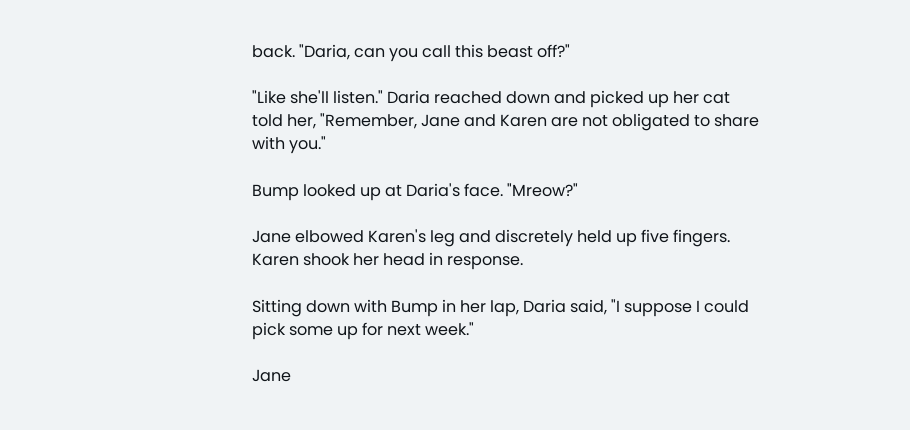back. "Daria, can you call this beast off?"

"Like she'll listen." Daria reached down and picked up her cat told her, "Remember, Jane and Karen are not obligated to share with you."

Bump looked up at Daria's face. "Mreow?"

Jane elbowed Karen's leg and discretely held up five fingers. Karen shook her head in response.

Sitting down with Bump in her lap, Daria said, "I suppose I could pick some up for next week."

Jane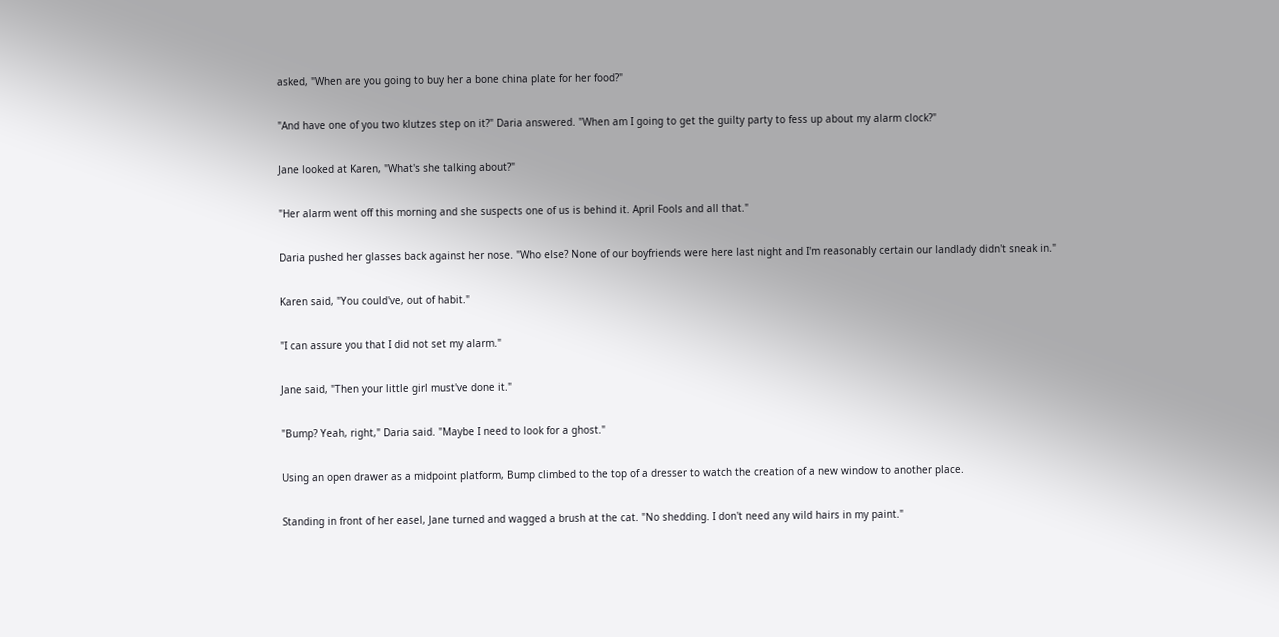asked, "When are you going to buy her a bone china plate for her food?"

"And have one of you two klutzes step on it?" Daria answered. "When am I going to get the guilty party to fess up about my alarm clock?"

Jane looked at Karen, "What's she talking about?"

"Her alarm went off this morning and she suspects one of us is behind it. April Fools and all that."

Daria pushed her glasses back against her nose. "Who else? None of our boyfriends were here last night and I'm reasonably certain our landlady didn't sneak in."

Karen said, "You could've, out of habit."

"I can assure you that I did not set my alarm."

Jane said, "Then your little girl must've done it."

"Bump? Yeah, right," Daria said. "Maybe I need to look for a ghost."

Using an open drawer as a midpoint platform, Bump climbed to the top of a dresser to watch the creation of a new window to another place.

Standing in front of her easel, Jane turned and wagged a brush at the cat. "No shedding. I don't need any wild hairs in my paint."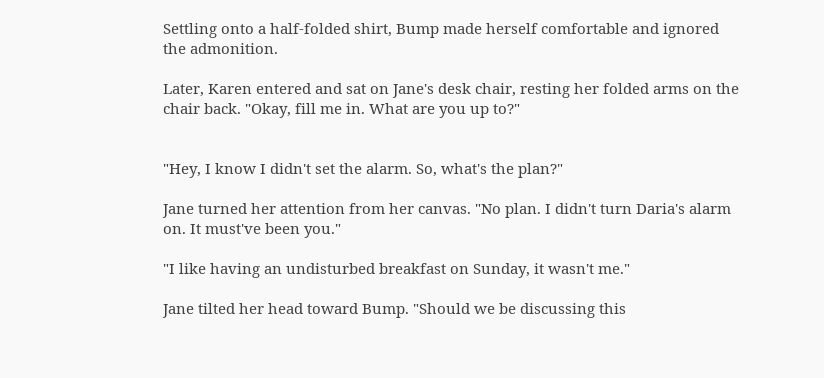Settling onto a half-folded shirt, Bump made herself comfortable and ignored the admonition.

Later, Karen entered and sat on Jane's desk chair, resting her folded arms on the chair back. "Okay, fill me in. What are you up to?"


"Hey, I know I didn't set the alarm. So, what's the plan?"

Jane turned her attention from her canvas. "No plan. I didn't turn Daria's alarm on. It must've been you."

"I like having an undisturbed breakfast on Sunday, it wasn't me."

Jane tilted her head toward Bump. "Should we be discussing this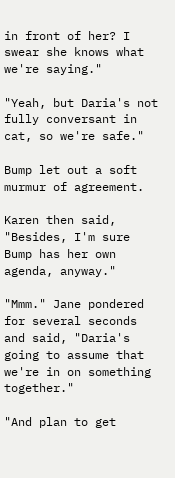in front of her? I swear she knows what we're saying."

"Yeah, but Daria's not fully conversant in cat, so we're safe."

Bump let out a soft murmur of agreement.

Karen then said, "Besides, I'm sure Bump has her own agenda, anyway."

"Mmm." Jane pondered for several seconds and said, "Daria's going to assume that we're in on something together."

"And plan to get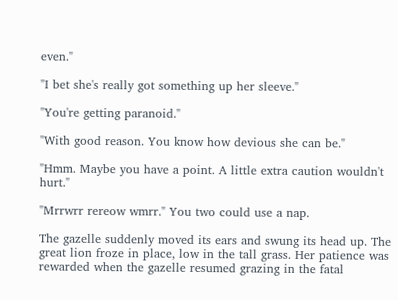even."

"I bet she's really got something up her sleeve."

"You're getting paranoid."

"With good reason. You know how devious she can be."

"Hmm. Maybe you have a point. A little extra caution wouldn't hurt."

"Mrrwrr rereow wmrr." You two could use a nap.

The gazelle suddenly moved its ears and swung its head up. The great lion froze in place, low in the tall grass. Her patience was rewarded when the gazelle resumed grazing in the fatal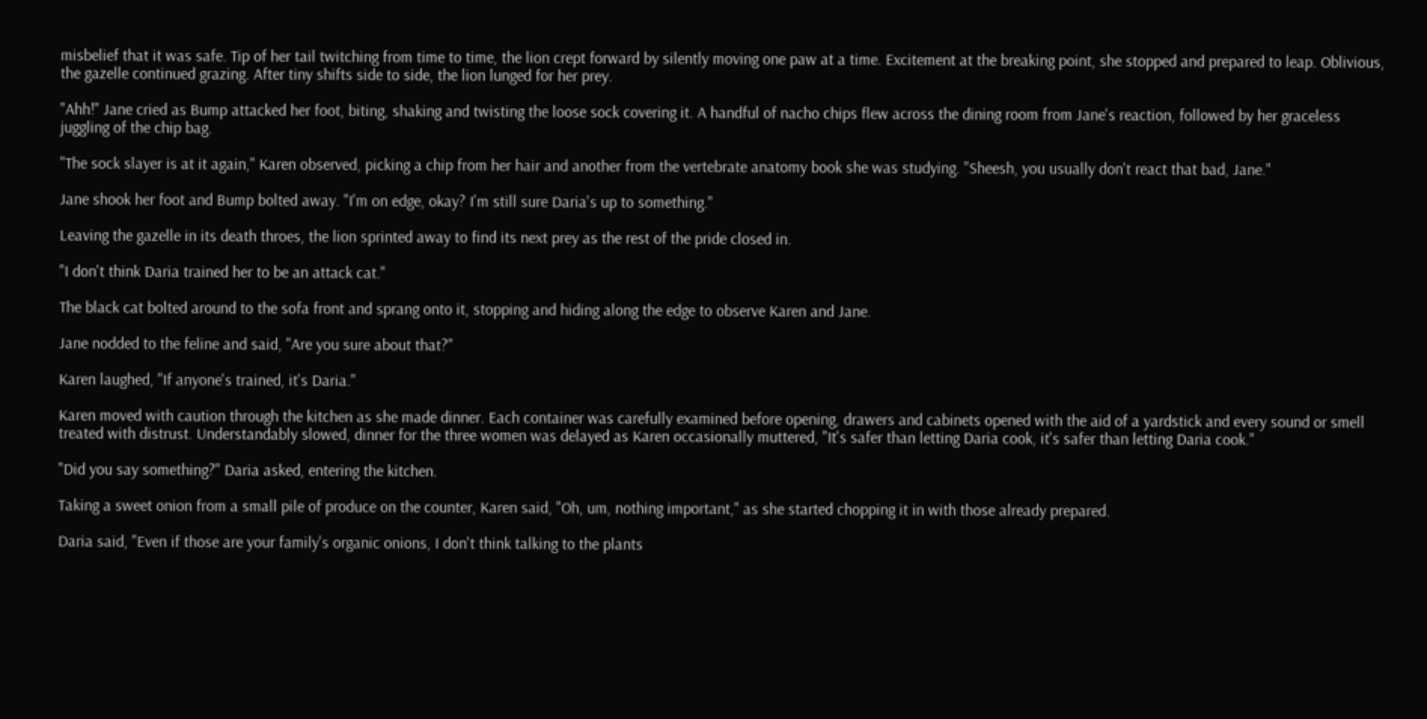misbelief that it was safe. Tip of her tail twitching from time to time, the lion crept forward by silently moving one paw at a time. Excitement at the breaking point, she stopped and prepared to leap. Oblivious, the gazelle continued grazing. After tiny shifts side to side, the lion lunged for her prey.

"Ahh!" Jane cried as Bump attacked her foot, biting, shaking and twisting the loose sock covering it. A handful of nacho chips flew across the dining room from Jane's reaction, followed by her graceless juggling of the chip bag.

"The sock slayer is at it again," Karen observed, picking a chip from her hair and another from the vertebrate anatomy book she was studying. "Sheesh, you usually don't react that bad, Jane."

Jane shook her foot and Bump bolted away. "I'm on edge, okay? I'm still sure Daria's up to something."

Leaving the gazelle in its death throes, the lion sprinted away to find its next prey as the rest of the pride closed in.

"I don't think Daria trained her to be an attack cat."

The black cat bolted around to the sofa front and sprang onto it, stopping and hiding along the edge to observe Karen and Jane.

Jane nodded to the feline and said, "Are you sure about that?"

Karen laughed, "If anyone's trained, it's Daria."

Karen moved with caution through the kitchen as she made dinner. Each container was carefully examined before opening, drawers and cabinets opened with the aid of a yardstick and every sound or smell treated with distrust. Understandably slowed, dinner for the three women was delayed as Karen occasionally muttered, "It's safer than letting Daria cook, it's safer than letting Daria cook."

"Did you say something?" Daria asked, entering the kitchen.

Taking a sweet onion from a small pile of produce on the counter, Karen said, "Oh, um, nothing important," as she started chopping it in with those already prepared.

Daria said, "Even if those are your family's organic onions, I don't think talking to the plants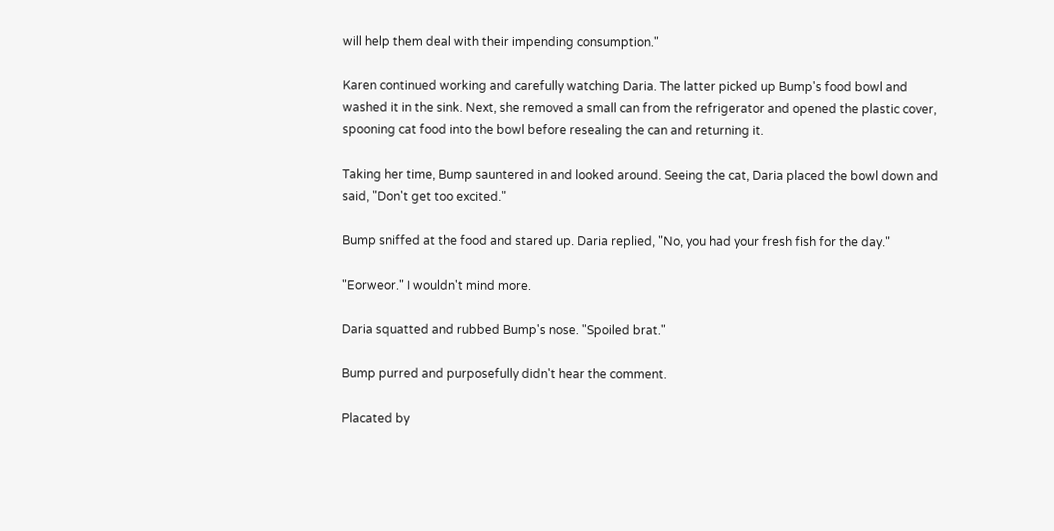will help them deal with their impending consumption."

Karen continued working and carefully watching Daria. The latter picked up Bump's food bowl and washed it in the sink. Next, she removed a small can from the refrigerator and opened the plastic cover, spooning cat food into the bowl before resealing the can and returning it.

Taking her time, Bump sauntered in and looked around. Seeing the cat, Daria placed the bowl down and said, "Don't get too excited."

Bump sniffed at the food and stared up. Daria replied, "No, you had your fresh fish for the day."

"Eorweor." I wouldn't mind more.

Daria squatted and rubbed Bump's nose. "Spoiled brat."

Bump purred and purposefully didn't hear the comment.

Placated by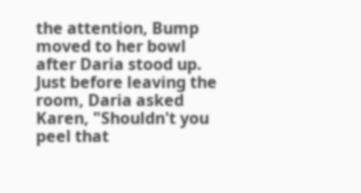the attention, Bump moved to her bowl after Daria stood up. Just before leaving the room, Daria asked Karen, "Shouldn't you peel that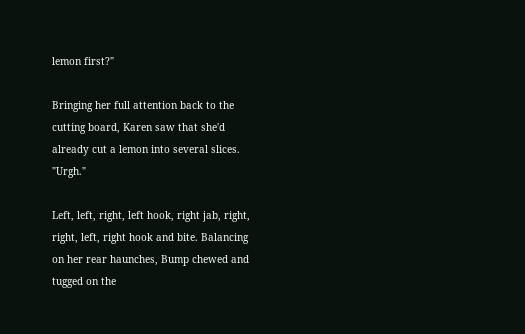lemon first?"

Bringing her full attention back to the cutting board, Karen saw that she'd already cut a lemon into several slices. "Urgh."

Left, left, right, left hook, right jab, right, right, left, right hook and bite. Balancing on her rear haunches, Bump chewed and tugged on the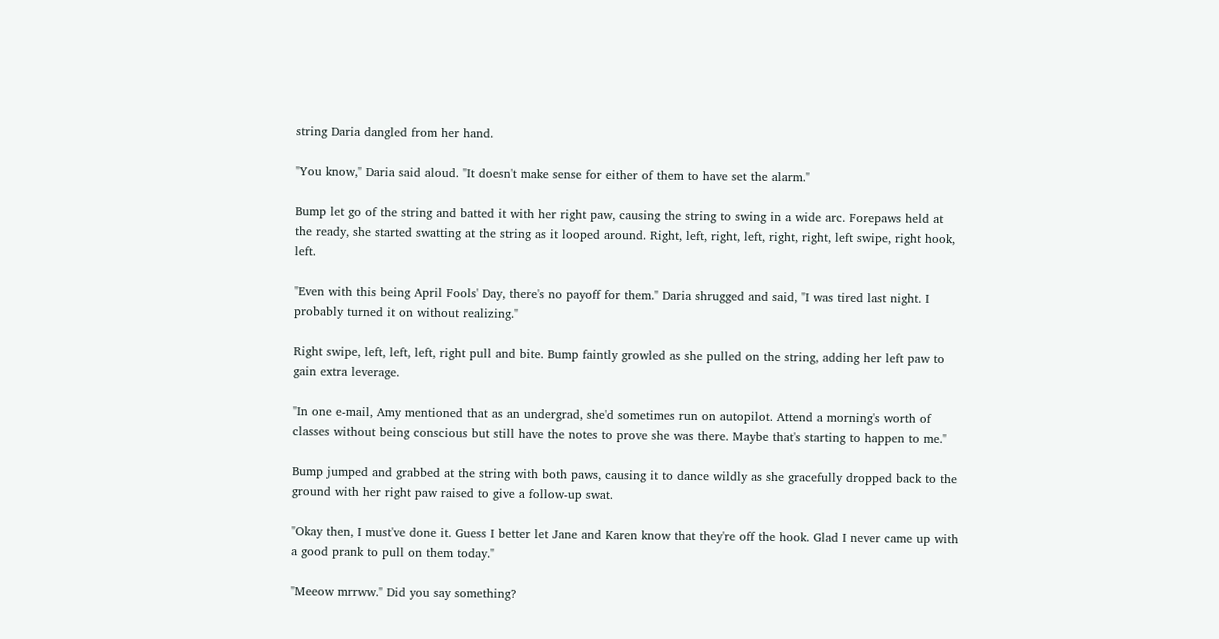string Daria dangled from her hand.

"You know," Daria said aloud. "It doesn't make sense for either of them to have set the alarm."

Bump let go of the string and batted it with her right paw, causing the string to swing in a wide arc. Forepaws held at the ready, she started swatting at the string as it looped around. Right, left, right, left, right, right, left swipe, right hook, left.

"Even with this being April Fools' Day, there's no payoff for them." Daria shrugged and said, "I was tired last night. I probably turned it on without realizing."

Right swipe, left, left, left, right pull and bite. Bump faintly growled as she pulled on the string, adding her left paw to gain extra leverage.

"In one e-mail, Amy mentioned that as an undergrad, she'd sometimes run on autopilot. Attend a morning's worth of classes without being conscious but still have the notes to prove she was there. Maybe that's starting to happen to me."

Bump jumped and grabbed at the string with both paws, causing it to dance wildly as she gracefully dropped back to the ground with her right paw raised to give a follow-up swat.

"Okay then, I must've done it. Guess I better let Jane and Karen know that they're off the hook. Glad I never came up with a good prank to pull on them today."

"Meeow mrrww." Did you say something?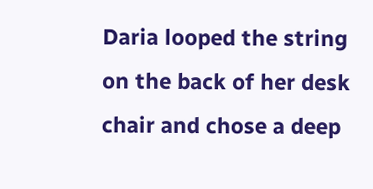Daria looped the string on the back of her desk chair and chose a deep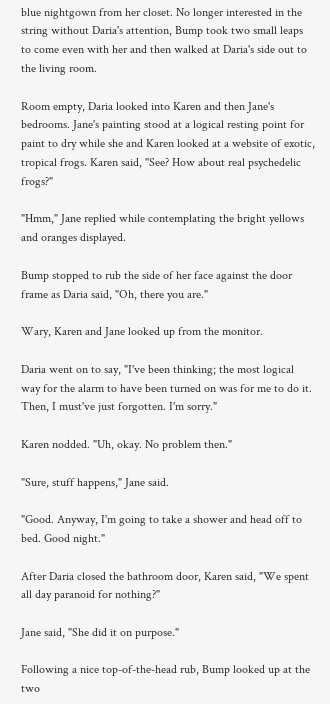blue nightgown from her closet. No longer interested in the string without Daria's attention, Bump took two small leaps to come even with her and then walked at Daria's side out to the living room.

Room empty, Daria looked into Karen and then Jane's bedrooms. Jane's painting stood at a logical resting point for paint to dry while she and Karen looked at a website of exotic, tropical frogs. Karen said, "See? How about real psychedelic frogs?"

"Hmm," Jane replied while contemplating the bright yellows and oranges displayed.

Bump stopped to rub the side of her face against the door frame as Daria said, "Oh, there you are."

Wary, Karen and Jane looked up from the monitor.

Daria went on to say, "I've been thinking; the most logical way for the alarm to have been turned on was for me to do it. Then, I must've just forgotten. I'm sorry."

Karen nodded. "Uh, okay. No problem then."

"Sure, stuff happens," Jane said.

"Good. Anyway, I'm going to take a shower and head off to bed. Good night."

After Daria closed the bathroom door, Karen said, "We spent all day paranoid for nothing?"

Jane said, "She did it on purpose."

Following a nice top-of-the-head rub, Bump looked up at the two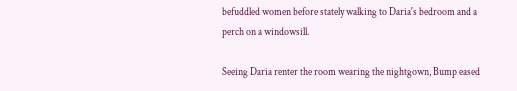befuddled women before stately walking to Daria's bedroom and a perch on a windowsill.

Seeing Daria renter the room wearing the nightgown, Bump eased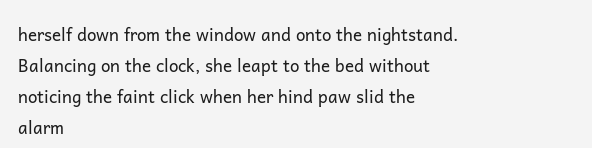herself down from the window and onto the nightstand. Balancing on the clock, she leapt to the bed without noticing the faint click when her hind paw slid the alarm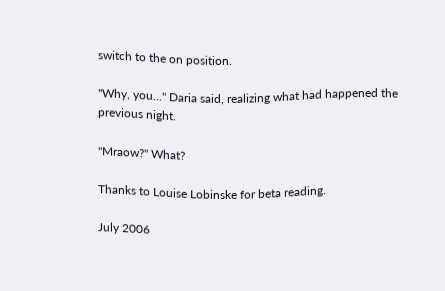switch to the on position.

"Why, you..." Daria said, realizing what had happened the previous night.

"Mraow?" What?

Thanks to Louise Lobinske for beta reading.

July 2006